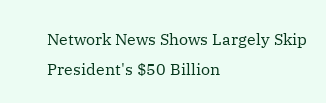Network News Shows Largely Skip President's $50 Billion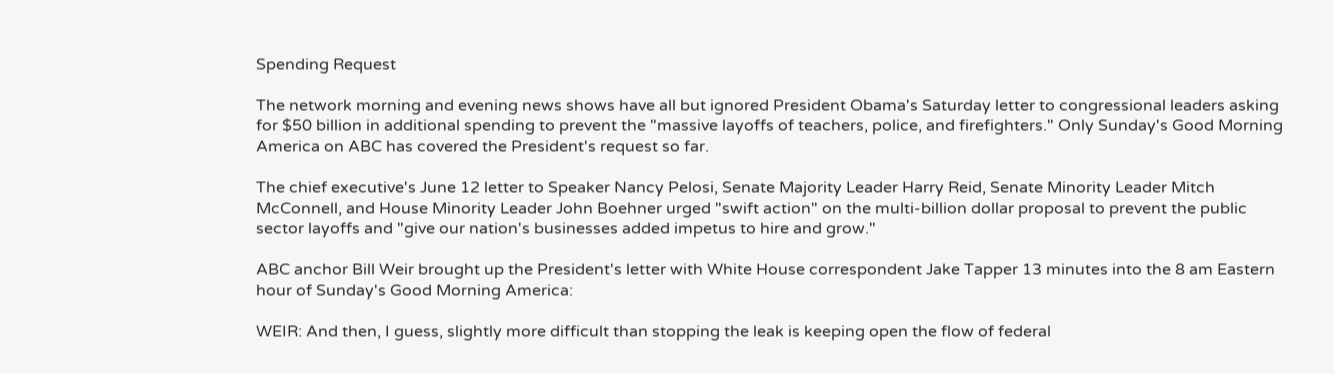Spending Request

The network morning and evening news shows have all but ignored President Obama's Saturday letter to congressional leaders asking for $50 billion in additional spending to prevent the "massive layoffs of teachers, police, and firefighters." Only Sunday's Good Morning America on ABC has covered the President's request so far.

The chief executive's June 12 letter to Speaker Nancy Pelosi, Senate Majority Leader Harry Reid, Senate Minority Leader Mitch McConnell, and House Minority Leader John Boehner urged "swift action" on the multi-billion dollar proposal to prevent the public sector layoffs and "give our nation's businesses added impetus to hire and grow."

ABC anchor Bill Weir brought up the President's letter with White House correspondent Jake Tapper 13 minutes into the 8 am Eastern hour of Sunday's Good Morning America:

WEIR: And then, I guess, slightly more difficult than stopping the leak is keeping open the flow of federal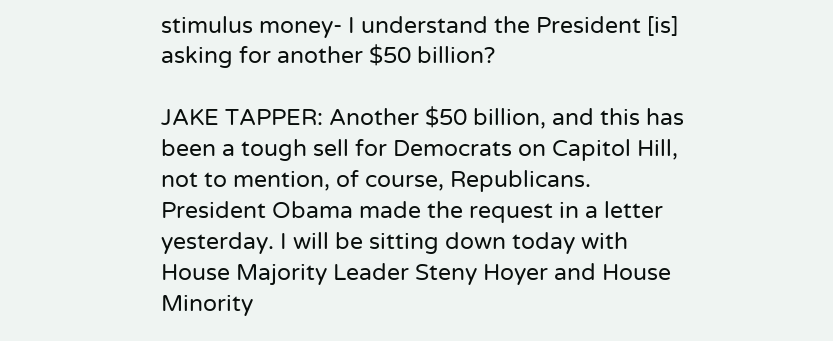stimulus money- I understand the President [is] asking for another $50 billion?

JAKE TAPPER: Another $50 billion, and this has been a tough sell for Democrats on Capitol Hill, not to mention, of course, Republicans. President Obama made the request in a letter yesterday. I will be sitting down today with House Majority Leader Steny Hoyer and House Minority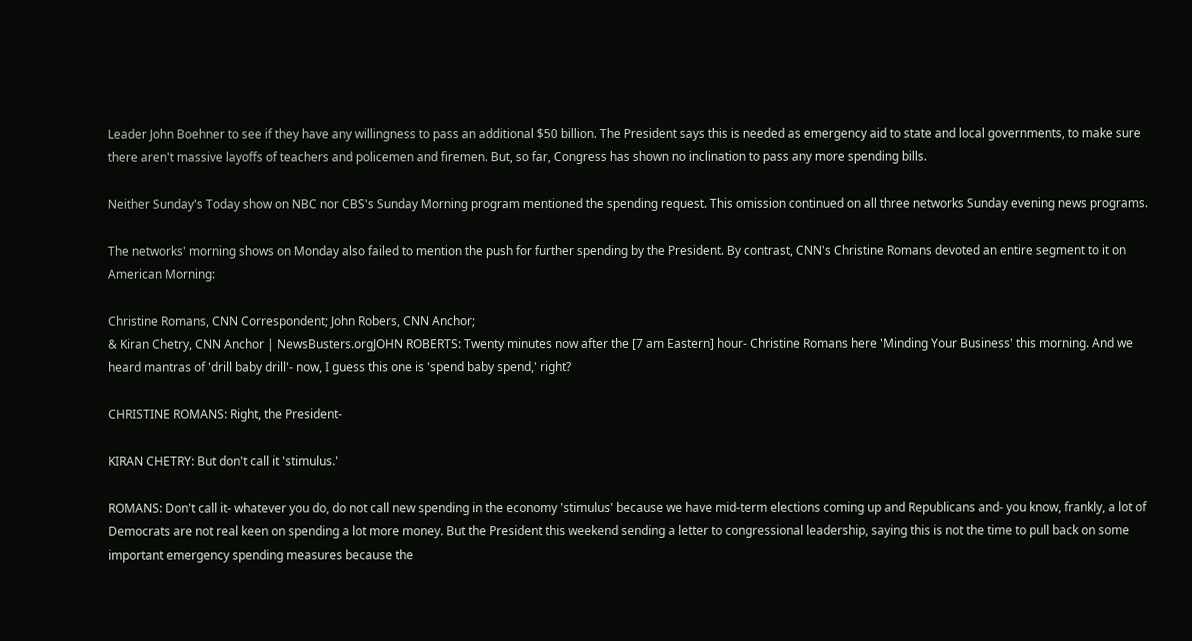Leader John Boehner to see if they have any willingness to pass an additional $50 billion. The President says this is needed as emergency aid to state and local governments, to make sure there aren't massive layoffs of teachers and policemen and firemen. But, so far, Congress has shown no inclination to pass any more spending bills.

Neither Sunday's Today show on NBC nor CBS's Sunday Morning program mentioned the spending request. This omission continued on all three networks Sunday evening news programs.

The networks' morning shows on Monday also failed to mention the push for further spending by the President. By contrast, CNN's Christine Romans devoted an entire segment to it on American Morning:

Christine Romans, CNN Correspondent; John Robers, CNN Anchor;
& Kiran Chetry, CNN Anchor | NewsBusters.orgJOHN ROBERTS: Twenty minutes now after the [7 am Eastern] hour- Christine Romans here 'Minding Your Business' this morning. And we heard mantras of 'drill baby drill'- now, I guess this one is 'spend baby spend,' right?

CHRISTINE ROMANS: Right, the President-

KIRAN CHETRY: But don't call it 'stimulus.'

ROMANS: Don't call it- whatever you do, do not call new spending in the economy 'stimulus' because we have mid-term elections coming up and Republicans and- you know, frankly, a lot of Democrats are not real keen on spending a lot more money. But the President this weekend sending a letter to congressional leadership, saying this is not the time to pull back on some important emergency spending measures because the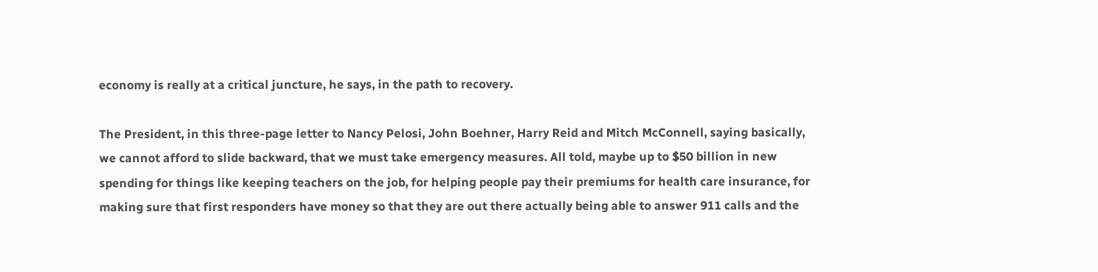economy is really at a critical juncture, he says, in the path to recovery.

The President, in this three-page letter to Nancy Pelosi, John Boehner, Harry Reid and Mitch McConnell, saying basically, we cannot afford to slide backward, that we must take emergency measures. All told, maybe up to $50 billion in new spending for things like keeping teachers on the job, for helping people pay their premiums for health care insurance, for making sure that first responders have money so that they are out there actually being able to answer 911 calls and the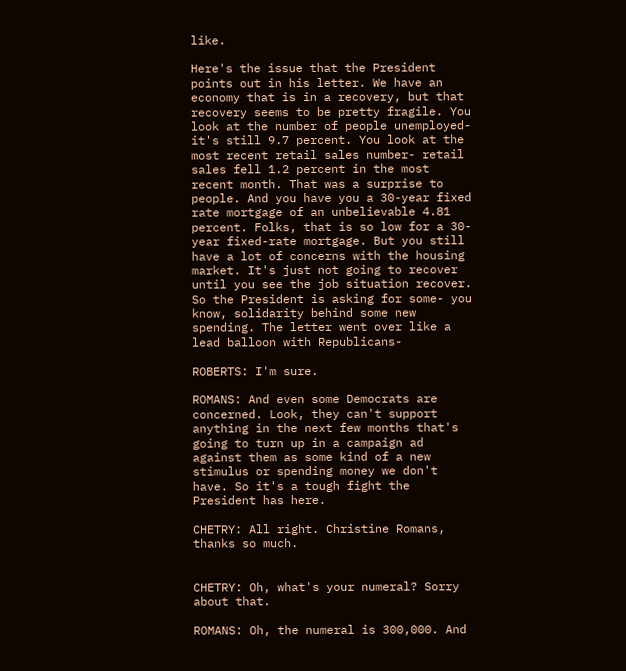like.

Here's the issue that the President points out in his letter. We have an economy that is in a recovery, but that recovery seems to be pretty fragile. You look at the number of people unemployed- it's still 9.7 percent. You look at the most recent retail sales number- retail sales fell 1.2 percent in the most recent month. That was a surprise to people. And you have you a 30-year fixed rate mortgage of an unbelievable 4.81 percent. Folks, that is so low for a 30-year fixed-rate mortgage. But you still have a lot of concerns with the housing market. It's just not going to recover until you see the job situation recover. So the President is asking for some- you know, solidarity behind some new spending. The letter went over like a lead balloon with Republicans-

ROBERTS: I'm sure.

ROMANS: And even some Democrats are concerned. Look, they can't support anything in the next few months that's going to turn up in a campaign ad against them as some kind of a new stimulus or spending money we don't have. So it's a tough fight the President has here.

CHETRY: All right. Christine Romans, thanks so much.


CHETRY: Oh, what's your numeral? Sorry about that.

ROMANS: Oh, the numeral is 300,000. And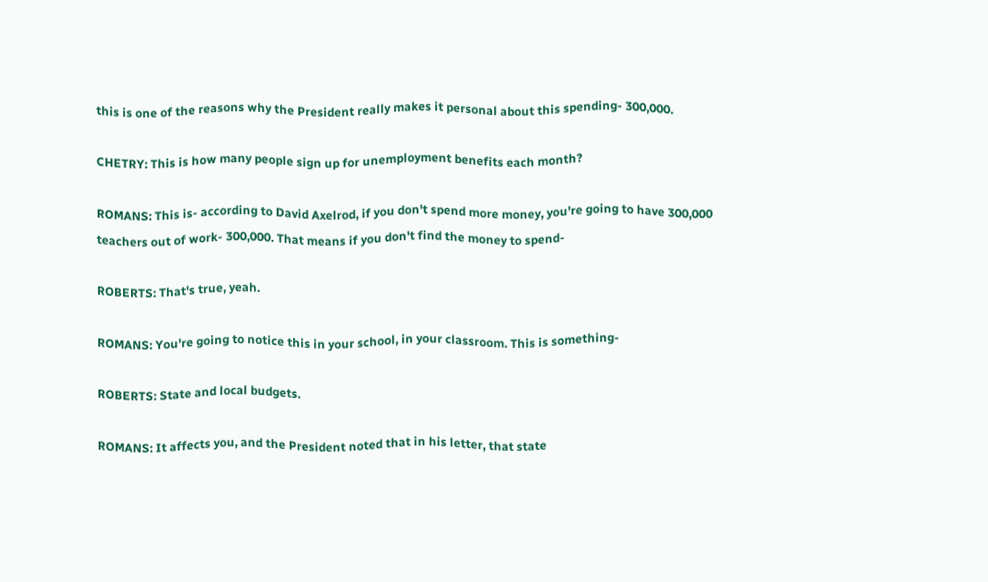this is one of the reasons why the President really makes it personal about this spending- 300,000.

CHETRY: This is how many people sign up for unemployment benefits each month?

ROMANS: This is- according to David Axelrod, if you don't spend more money, you're going to have 300,000 teachers out of work- 300,000. That means if you don't find the money to spend-

ROBERTS: That's true, yeah.

ROMANS: You're going to notice this in your school, in your classroom. This is something-

ROBERTS: State and local budgets.

ROMANS: It affects you, and the President noted that in his letter, that state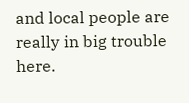and local people are really in big trouble here.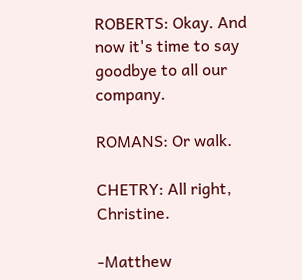ROBERTS: Okay. And now it's time to say goodbye to all our company.

ROMANS: Or walk.

CHETRY: All right, Christine.

-Matthew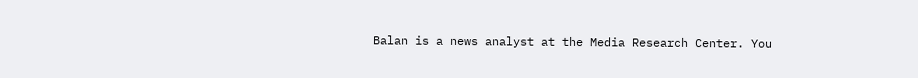Balan is a news analyst at the Media Research Center. You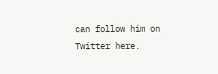can follow him on Twitter here.